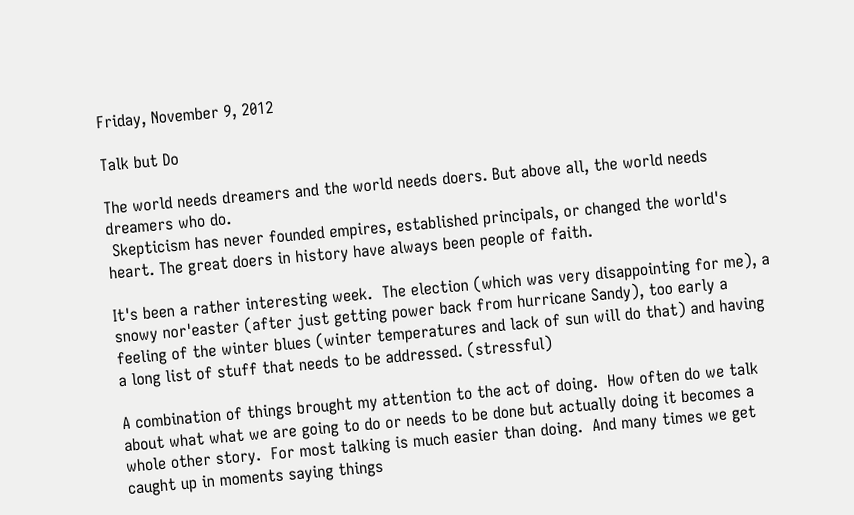Friday, November 9, 2012

Talk but Do

The world needs dreamers and the world needs doers. But above all, the world needs dreamers who do.
 Skepticism has never founded empires, established principals, or changed the world's heart. The great doers in history have always been people of faith.

It's been a rather interesting week.  The election (which was very disappointing for me), a snowy nor'easter (after just getting power back from hurricane Sandy), too early a feeling of the winter blues (winter temperatures and lack of sun will do that) and having a long list of stuff that needs to be addressed. (stressful)

A combination of things brought my attention to the act of doing.  How often do we talk about what what we are going to do or needs to be done but actually doing it becomes a whole other story.  For most talking is much easier than doing.  And many times we get caught up in moments saying things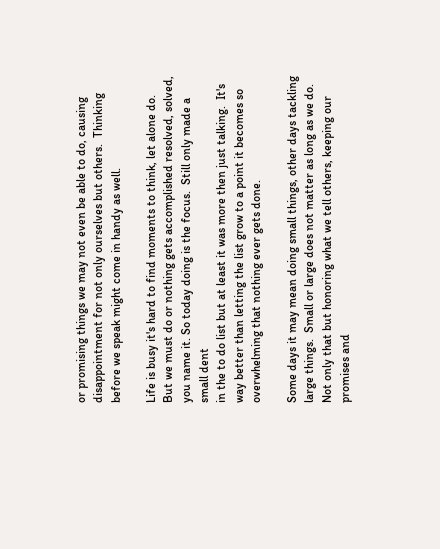or promising things we may not even be able to do, causing disappointment for not only ourselves but others.  Thinking before we speak might come in handy as well.

Life is busy it's hard to find moments to think, let alone do.  But we must do or nothing gets accomplished resolved, solved, you name it. So today doing is the focus.  Still only made a small dent
in the to do list but at least it was more then just talking.  It's way better than letting the list grow to a point it becomes so overwhelming that nothing ever gets done.

Some days it may mean doing small things, other days tackling large things.  Small or large does not matter as long as we do. Not only that but honoring what we tell others, keeping our promises and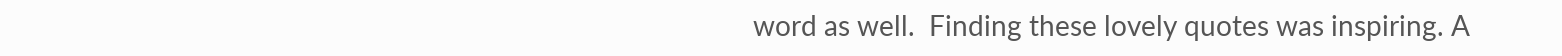word as well.  Finding these lovely quotes was inspiring. A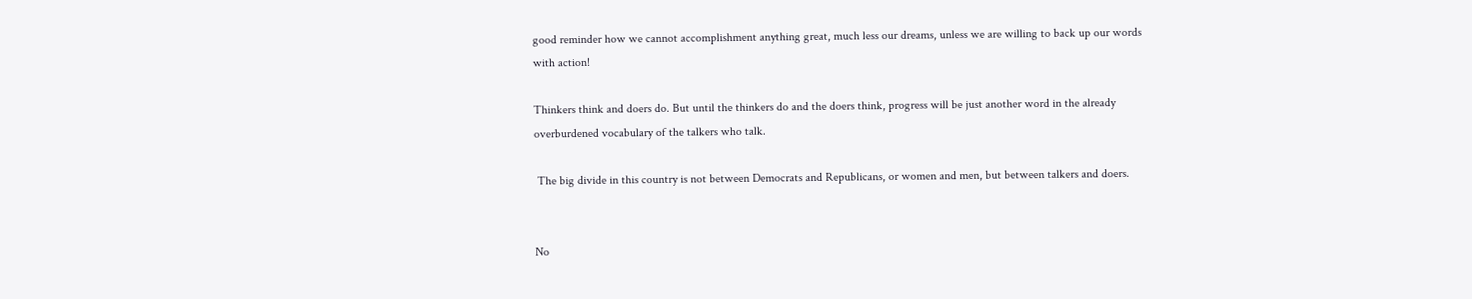good reminder how we cannot accomplishment anything great, much less our dreams, unless we are willing to back up our words with action!

Thinkers think and doers do. But until the thinkers do and the doers think, progress will be just another word in the already overburdened vocabulary of the talkers who talk.

 The big divide in this country is not between Democrats and Republicans, or women and men, but between talkers and doers.


No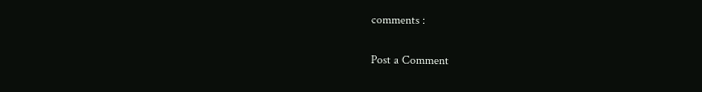comments :

Post a Comment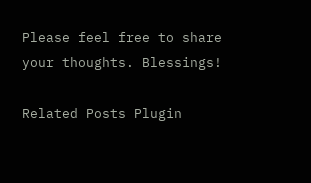Please feel free to share your thoughts. Blessings!

Related Posts Plugin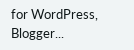for WordPress, Blogger...